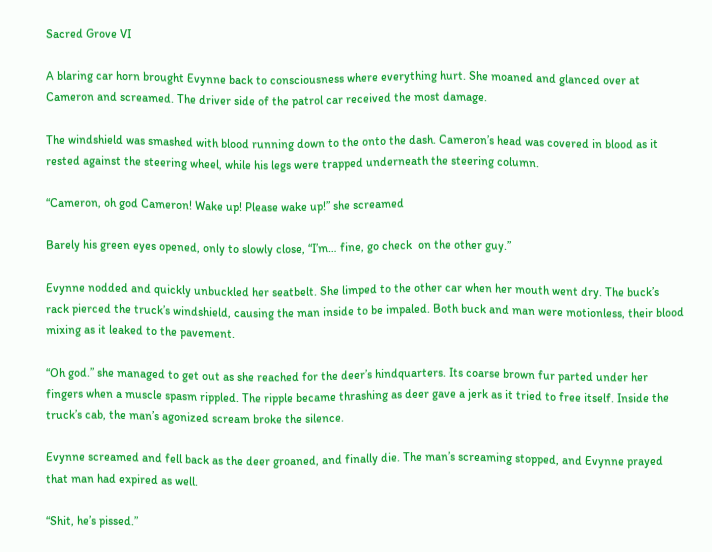Sacred Grove VI

A blaring car horn brought Evynne back to consciousness where everything hurt. She moaned and glanced over at Cameron and screamed. The driver side of the patrol car received the most damage.

The windshield was smashed with blood running down to the onto the dash. Cameron’s head was covered in blood as it rested against the steering wheel, while his legs were trapped underneath the steering column.

“Cameron, oh god Cameron! Wake up! Please wake up!” she screamed

Barely his green eyes opened, only to slowly close, “I’m… fine, go check  on the other guy.”

Evynne nodded and quickly unbuckled her seatbelt. She limped to the other car when her mouth went dry. The buck’s rack pierced the truck’s windshield, causing the man inside to be impaled. Both buck and man were motionless, their blood mixing as it leaked to the pavement.

“Oh god.” she managed to get out as she reached for the deer’s hindquarters. Its coarse brown fur parted under her fingers when a muscle spasm rippled. The ripple became thrashing as deer gave a jerk as it tried to free itself. Inside the truck’s cab, the man’s agonized scream broke the silence.

Evynne screamed and fell back as the deer groaned, and finally die. The man’s screaming stopped, and Evynne prayed that man had expired as well.

“Shit, he’s pissed.”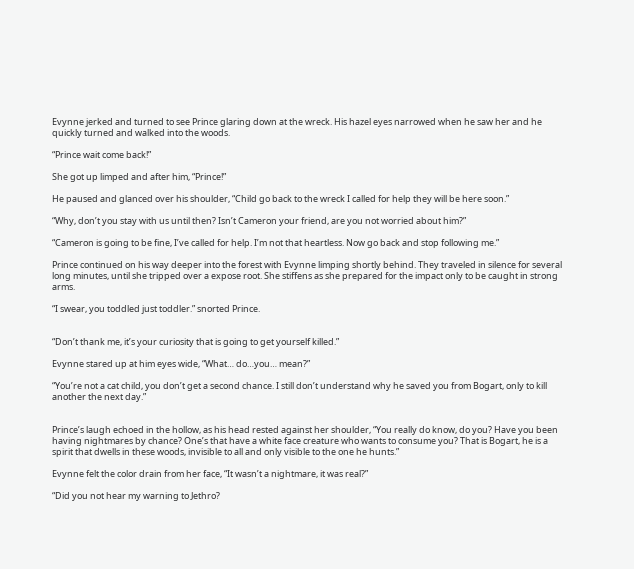Evynne jerked and turned to see Prince glaring down at the wreck. His hazel eyes narrowed when he saw her and he quickly turned and walked into the woods.

“Prince wait come back!”

She got up limped and after him, “Prince!”

He paused and glanced over his shoulder, “Child go back to the wreck I called for help they will be here soon.”

“Why, don’t you stay with us until then? Isn’t Cameron your friend, are you not worried about him?”

“Cameron is going to be fine, I’ve called for help. I’m not that heartless. Now go back and stop following me.”

Prince continued on his way deeper into the forest with Evynne limping shortly behind. They traveled in silence for several long minutes, until she tripped over a expose root. She stiffens as she prepared for the impact only to be caught in strong arms.

“I swear, you toddled just toddler.” snorted Prince.


“Don’t thank me, it’s your curiosity that is going to get yourself killed.”

Evynne stared up at him eyes wide, “What… do…you… mean?”

“You’re not a cat child, you don’t get a second chance. I still don’t understand why he saved you from Bogart, only to kill another the next day.”


Prince’s laugh echoed in the hollow, as his head rested against her shoulder, “You really do know, do you? Have you been having nightmares by chance? One’s that have a white face creature who wants to consume you? That is Bogart, he is a spirit that dwells in these woods, invisible to all and only visible to the one he hunts.”

Evynne felt the color drain from her face, “It wasn’t a nightmare, it was real?”

“Did you not hear my warning to Jethro?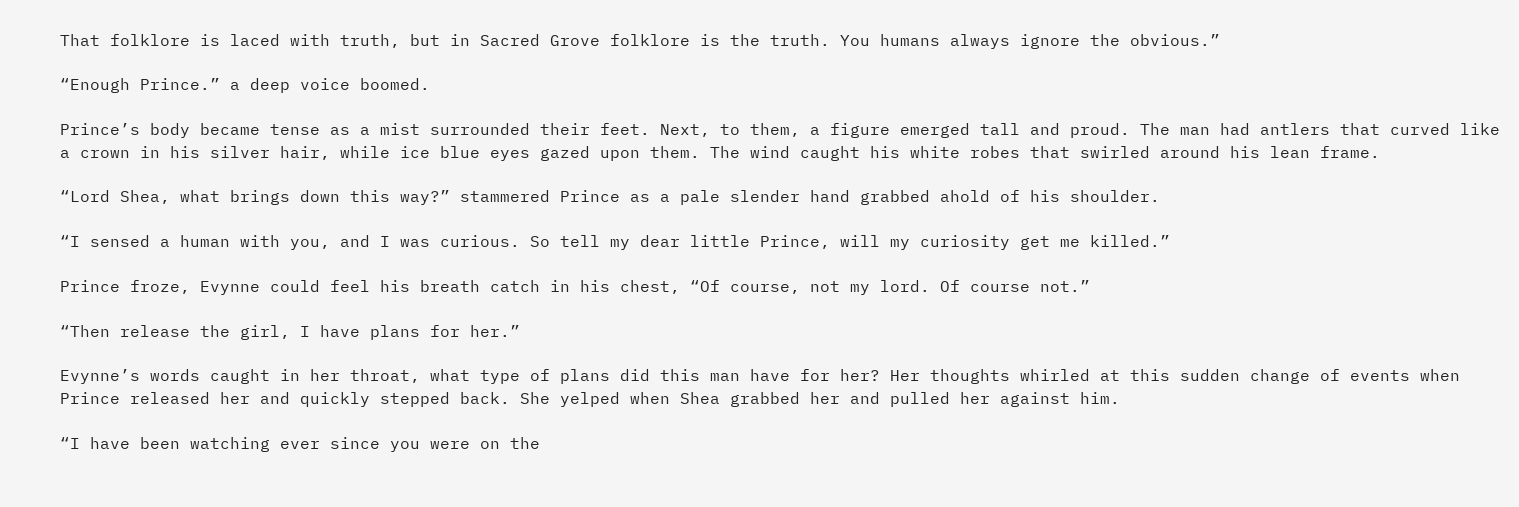That folklore is laced with truth, but in Sacred Grove folklore is the truth. You humans always ignore the obvious.”

“Enough Prince.” a deep voice boomed.

Prince’s body became tense as a mist surrounded their feet. Next, to them, a figure emerged tall and proud. The man had antlers that curved like a crown in his silver hair, while ice blue eyes gazed upon them. The wind caught his white robes that swirled around his lean frame.

“Lord Shea, what brings down this way?” stammered Prince as a pale slender hand grabbed ahold of his shoulder.

“I sensed a human with you, and I was curious. So tell my dear little Prince, will my curiosity get me killed.”

Prince froze, Evynne could feel his breath catch in his chest, “Of course, not my lord. Of course not.”

“Then release the girl, I have plans for her.”

Evynne’s words caught in her throat, what type of plans did this man have for her? Her thoughts whirled at this sudden change of events when Prince released her and quickly stepped back. She yelped when Shea grabbed her and pulled her against him.

“I have been watching ever since you were on the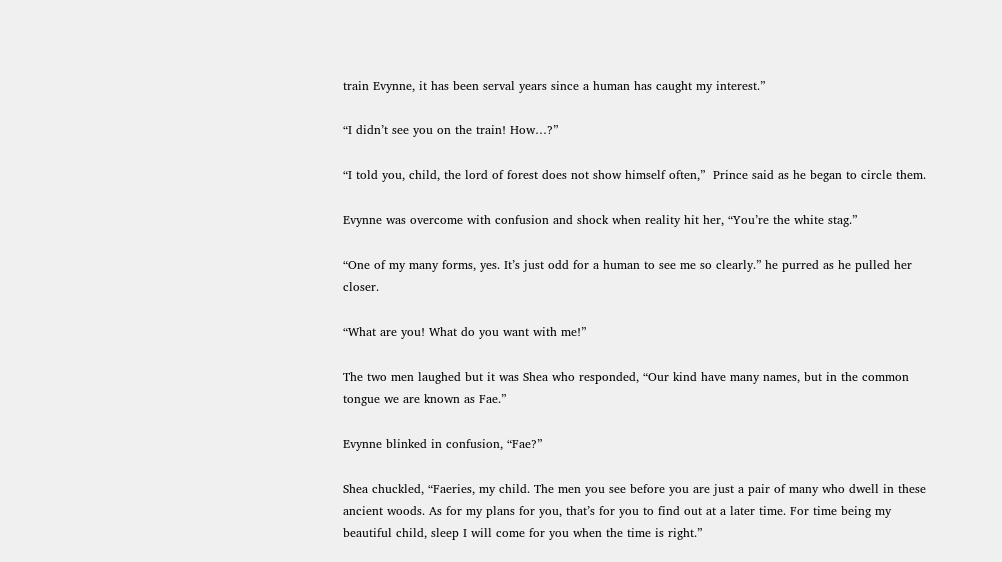train Evynne, it has been serval years since a human has caught my interest.”

“I didn’t see you on the train! How…?”

“I told you, child, the lord of forest does not show himself often,”  Prince said as he began to circle them.

Evynne was overcome with confusion and shock when reality hit her, “You’re the white stag.”

“One of my many forms, yes. It’s just odd for a human to see me so clearly.” he purred as he pulled her closer.

“What are you! What do you want with me!”

The two men laughed but it was Shea who responded, “Our kind have many names, but in the common tongue we are known as Fae.”

Evynne blinked in confusion, “Fae?”

Shea chuckled, “Faeries, my child. The men you see before you are just a pair of many who dwell in these ancient woods. As for my plans for you, that’s for you to find out at a later time. For time being my beautiful child, sleep I will come for you when the time is right.”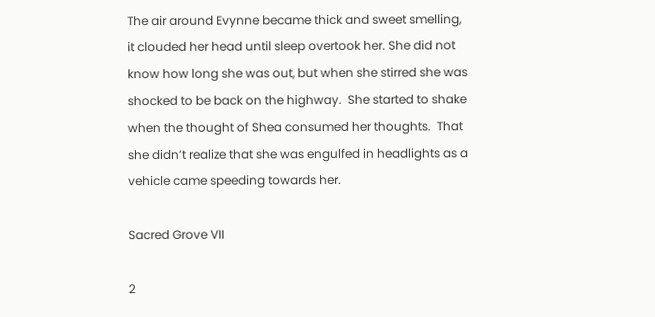The air around Evynne became thick and sweet smelling, it clouded her head until sleep overtook her. She did not know how long she was out, but when she stirred she was shocked to be back on the highway.  She started to shake when the thought of Shea consumed her thoughts.  That she didn’t realize that she was engulfed in headlights as a vehicle came speeding towards her.

Sacred Grove VII

2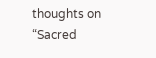thoughts on “Sacred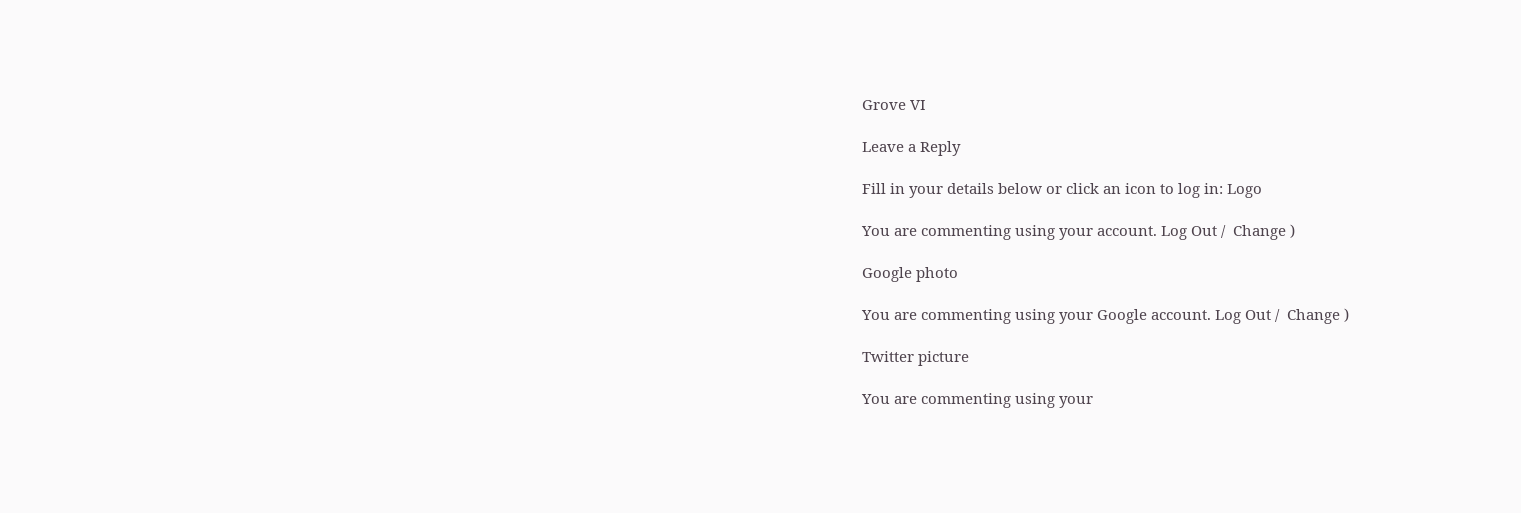Grove VI

Leave a Reply

Fill in your details below or click an icon to log in: Logo

You are commenting using your account. Log Out /  Change )

Google photo

You are commenting using your Google account. Log Out /  Change )

Twitter picture

You are commenting using your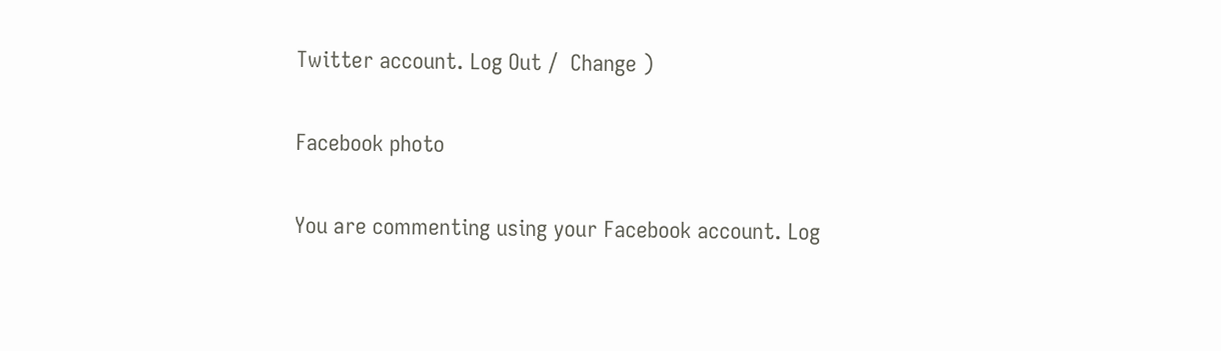Twitter account. Log Out /  Change )

Facebook photo

You are commenting using your Facebook account. Log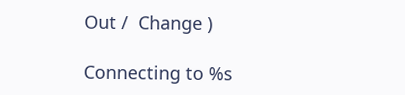Out /  Change )

Connecting to %s